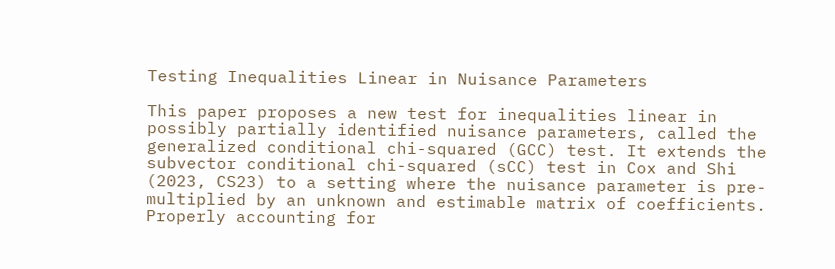Testing Inequalities Linear in Nuisance Parameters

This paper proposes a new test for inequalities linear in possibly partially identified nuisance parameters, called the generalized conditional chi-squared (GCC) test. It extends the subvector conditional chi-squared (sCC) test in Cox and Shi (2023, CS23) to a setting where the nuisance parameter is pre-multiplied by an unknown and estimable matrix of coefficients. Properly accounting for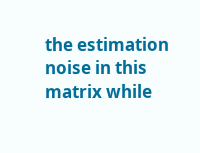the estimation noise in this matrix while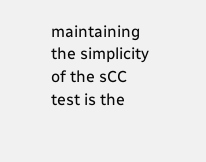maintaining the simplicity of the sCC test is the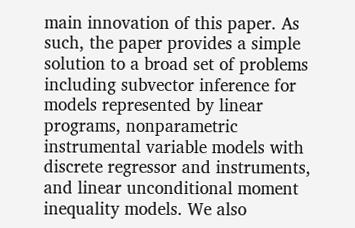main innovation of this paper. As such, the paper provides a simple solution to a broad set of problems including subvector inference for models represented by linear programs, nonparametric instrumental variable models with discrete regressor and instruments, and linear unconditional moment inequality models. We also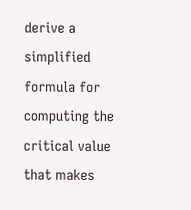derive a simplified formula for computing the critical value that makes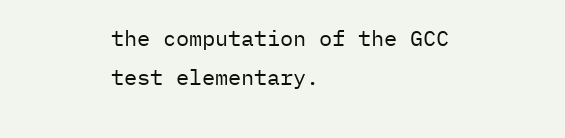the computation of the GCC test elementary.